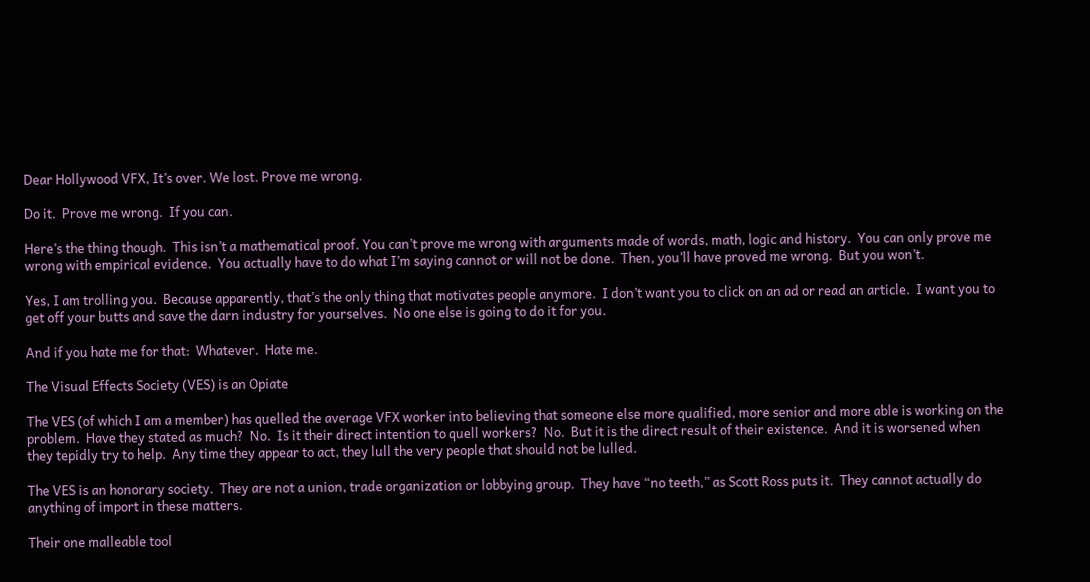Dear Hollywood VFX, It’s over. We lost. Prove me wrong.

Do it.  Prove me wrong.  If you can.

Here’s the thing though.  This isn’t a mathematical proof. You can’t prove me wrong with arguments made of words, math, logic and history.  You can only prove me wrong with empirical evidence.  You actually have to do what I’m saying cannot or will not be done.  Then, you’ll have proved me wrong.  But you won’t.

Yes, I am trolling you.  Because apparently, that’s the only thing that motivates people anymore.  I don’t want you to click on an ad or read an article.  I want you to get off your butts and save the darn industry for yourselves.  No one else is going to do it for you.

And if you hate me for that:  Whatever.  Hate me.

The Visual Effects Society (VES) is an Opiate

The VES (of which I am a member) has quelled the average VFX worker into believing that someone else more qualified, more senior and more able is working on the problem.  Have they stated as much?  No.  Is it their direct intention to quell workers?  No.  But it is the direct result of their existence.  And it is worsened when they tepidly try to help.  Any time they appear to act, they lull the very people that should not be lulled.

The VES is an honorary society.  They are not a union, trade organization or lobbying group.  They have “no teeth,” as Scott Ross puts it.  They cannot actually do anything of import in these matters.

Their one malleable tool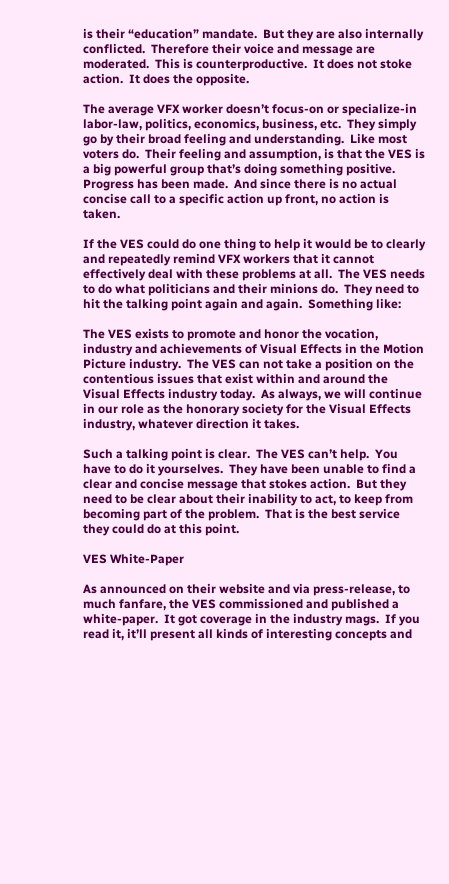is their “education” mandate.  But they are also internally conflicted.  Therefore their voice and message are moderated.  This is counterproductive.  It does not stoke action.  It does the opposite.

The average VFX worker doesn’t focus-on or specialize-in labor-law, politics, economics, business, etc.  They simply go by their broad feeling and understanding.  Like most voters do.  Their feeling and assumption, is that the VES is a big powerful group that’s doing something positive.  Progress has been made.  And since there is no actual concise call to a specific action up front, no action is taken.

If the VES could do one thing to help it would be to clearly and repeatedly remind VFX workers that it cannot effectively deal with these problems at all.  The VES needs to do what politicians and their minions do.  They need to hit the talking point again and again.  Something like:

The VES exists to promote and honor the vocation, industry and achievements of Visual Effects in the Motion Picture industry.  The VES can not take a position on the contentious issues that exist within and around the Visual Effects industry today.  As always, we will continue in our role as the honorary society for the Visual Effects industry, whatever direction it takes.

Such a talking point is clear.  The VES can’t help.  You have to do it yourselves.  They have been unable to find a clear and concise message that stokes action.  But they need to be clear about their inability to act, to keep from becoming part of the problem.  That is the best service they could do at this point.

VES White-Paper

As announced on their website and via press-release, to much fanfare, the VES commissioned and published a white-paper.  It got coverage in the industry mags.  If you read it, it’ll present all kinds of interesting concepts and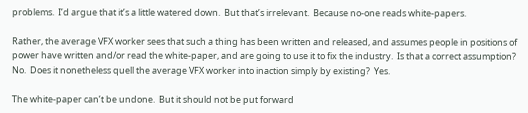problems.  I’d argue that it’s a little watered down.  But that’s irrelevant.  Because no-one reads white-papers.

Rather, the average VFX worker sees that such a thing has been written and released, and assumes people in positions of power have written and/or read the white-paper, and are going to use it to fix the industry.  Is that a correct assumption?  No.  Does it nonetheless quell the average VFX worker into inaction simply by existing?  Yes.

The white-paper can’t be undone.  But it should not be put forward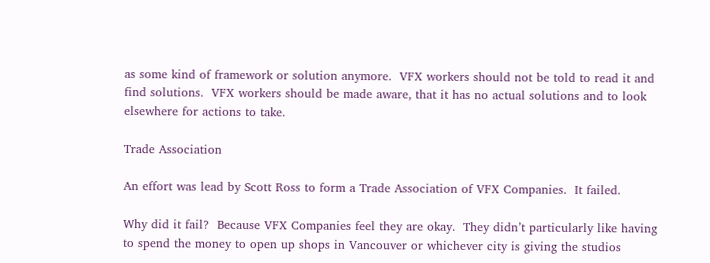as some kind of framework or solution anymore.  VFX workers should not be told to read it and find solutions.  VFX workers should be made aware, that it has no actual solutions and to look elsewhere for actions to take.

Trade Association

An effort was lead by Scott Ross to form a Trade Association of VFX Companies.  It failed.

Why did it fail?  Because VFX Companies feel they are okay.  They didn’t particularly like having to spend the money to open up shops in Vancouver or whichever city is giving the studios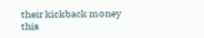their kickback money this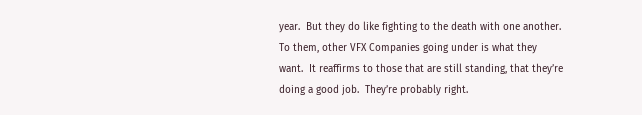year.  But they do like fighting to the death with one another.  To them, other VFX Companies going under is what they want.  It reaffirms to those that are still standing, that they’re doing a good job.  They’re probably right.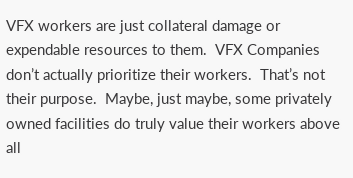VFX workers are just collateral damage or expendable resources to them.  VFX Companies don’t actually prioritize their workers.  That’s not their purpose.  Maybe, just maybe, some privately owned facilities do truly value their workers above all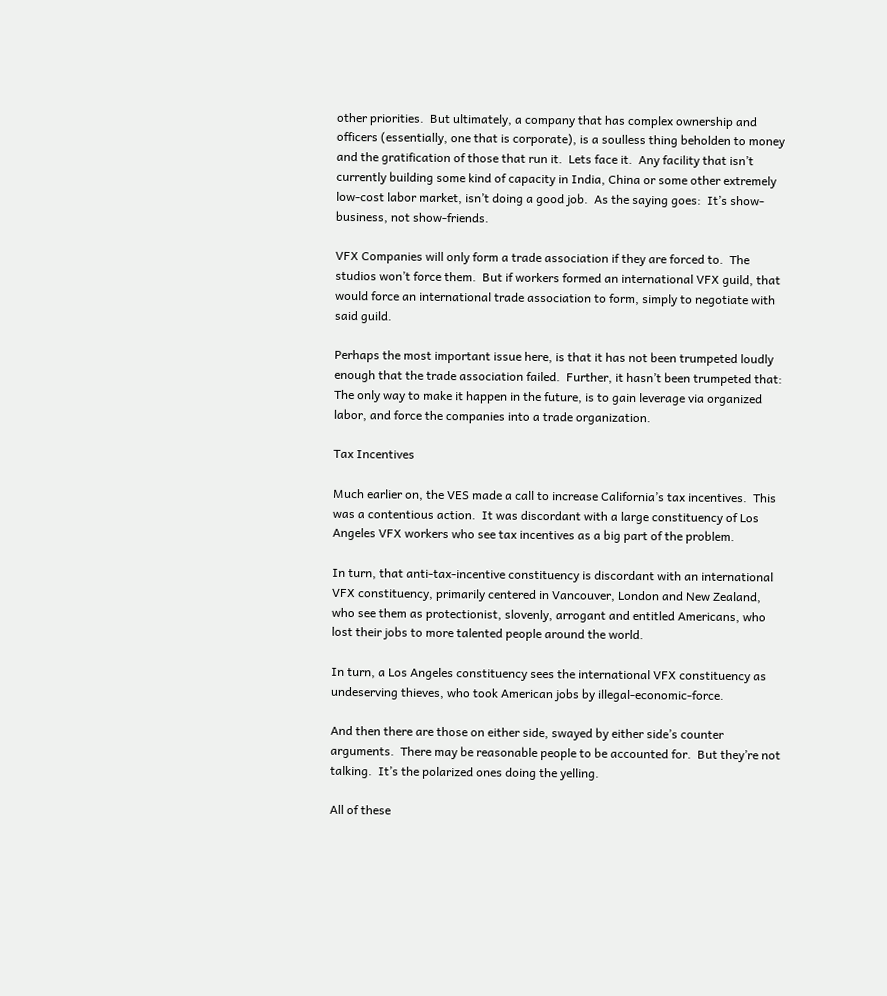other priorities.  But ultimately, a company that has complex ownership and officers (essentially, one that is corporate), is a soulless thing beholden to money and the gratification of those that run it.  Lets face it.  Any facility that isn’t currently building some kind of capacity in India, China or some other extremely low-cost labor market, isn’t doing a good job.  As the saying goes:  It’s show-business, not show-friends.

VFX Companies will only form a trade association if they are forced to.  The studios won’t force them.  But if workers formed an international VFX guild, that would force an international trade association to form, simply to negotiate with said guild.

Perhaps the most important issue here, is that it has not been trumpeted loudly enough that the trade association failed.  Further, it hasn’t been trumpeted that:  The only way to make it happen in the future, is to gain leverage via organized labor, and force the companies into a trade organization.

Tax Incentives

Much earlier on, the VES made a call to increase California’s tax incentives.  This was a contentious action.  It was discordant with a large constituency of Los Angeles VFX workers who see tax incentives as a big part of the problem.

In turn, that anti-tax-incentive constituency is discordant with an international VFX constituency, primarily centered in Vancouver, London and New Zealand, who see them as protectionist, slovenly, arrogant and entitled Americans, who lost their jobs to more talented people around the world.

In turn, a Los Angeles constituency sees the international VFX constituency as undeserving thieves, who took American jobs by illegal-economic-force.

And then there are those on either side, swayed by either side’s counter arguments.  There may be reasonable people to be accounted for.  But they’re not talking.  It’s the polarized ones doing the yelling.

All of these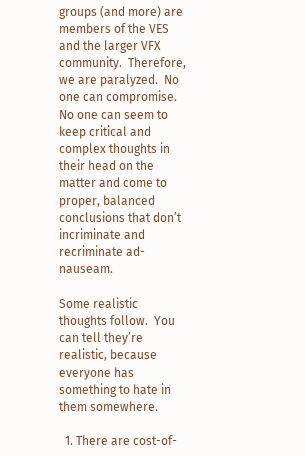groups (and more) are members of the VES and the larger VFX community.  Therefore, we are paralyzed.  No one can compromise.  No one can seem to keep critical and complex thoughts in their head on the matter and come to proper, balanced conclusions that don’t incriminate and recriminate ad-nauseam.

Some realistic thoughts follow.  You can tell they’re realistic, because everyone has something to hate in them somewhere.

  1. There are cost-of-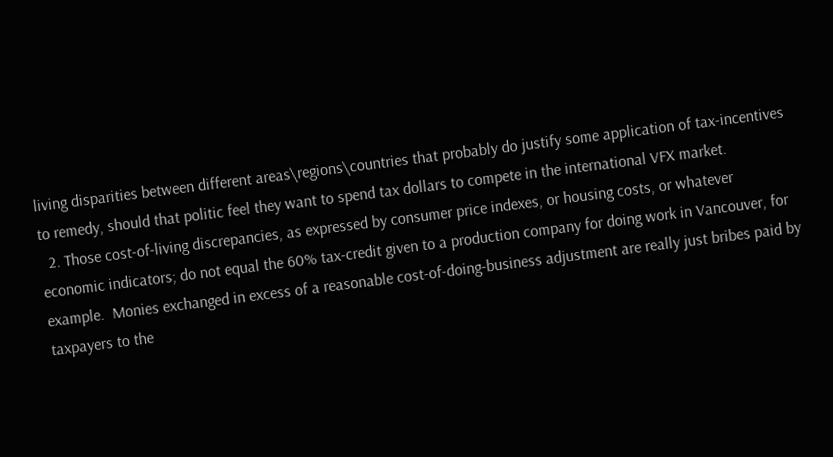living disparities between different areas\regions\countries that probably do justify some application of tax-incentives to remedy, should that politic feel they want to spend tax dollars to compete in the international VFX market.
  2. Those cost-of-living discrepancies, as expressed by consumer price indexes, or housing costs, or whatever economic indicators; do not equal the 60% tax-credit given to a production company for doing work in Vancouver, for example.  Monies exchanged in excess of a reasonable cost-of-doing-business adjustment are really just bribes paid by taxpayers to the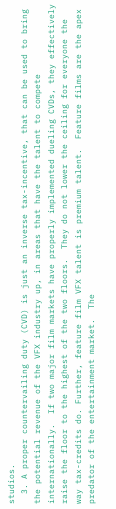studios.
  3. A proper countervailing duty (CVD) is just an inverse tax-incentive, that can be used to bring the potential revenue of the VFX industry up, in areas that have the talent to compete internationally.  If two major film markets have properly implemented dueling CVDs, they effectively raise the floor to the highest of the two floors.  They do not lower the ceiling for everyone the way tax-credits do. Further, feature film VFX talent is premium talent.  Feature films are the apex predator of the entertainment market.  The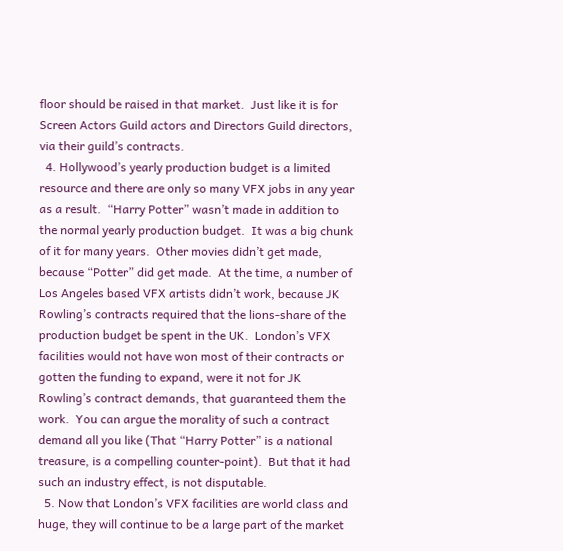floor should be raised in that market.  Just like it is for Screen Actors Guild actors and Directors Guild directors, via their guild’s contracts.
  4. Hollywood’s yearly production budget is a limited resource and there are only so many VFX jobs in any year as a result.  “Harry Potter” wasn’t made in addition to the normal yearly production budget.  It was a big chunk of it for many years.  Other movies didn’t get made, because “Potter” did get made.  At the time, a number of Los Angeles based VFX artists didn’t work, because JK Rowling’s contracts required that the lions-share of the production budget be spent in the UK.  London’s VFX facilities would not have won most of their contracts or gotten the funding to expand, were it not for JK Rowling’s contract demands, that guaranteed them the work.  You can argue the morality of such a contract demand all you like (That “Harry Potter” is a national treasure, is a compelling counter-point).  But that it had such an industry effect, is not disputable.
  5. Now that London’s VFX facilities are world class and huge, they will continue to be a large part of the market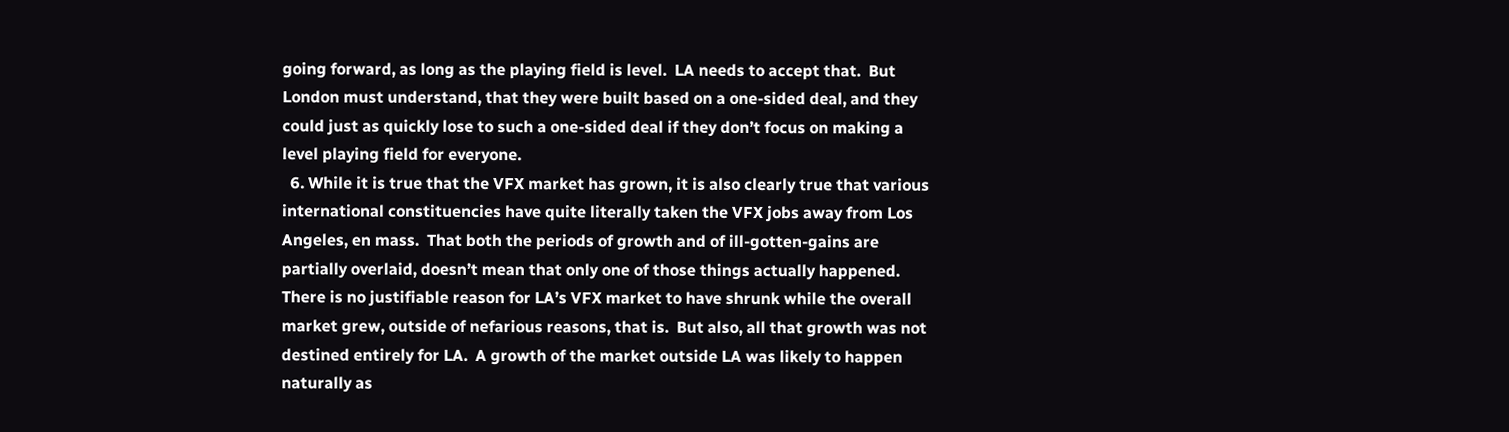going forward, as long as the playing field is level.  LA needs to accept that.  But London must understand, that they were built based on a one-sided deal, and they could just as quickly lose to such a one-sided deal if they don’t focus on making a level playing field for everyone.
  6. While it is true that the VFX market has grown, it is also clearly true that various international constituencies have quite literally taken the VFX jobs away from Los Angeles, en mass.  That both the periods of growth and of ill-gotten-gains are partially overlaid, doesn’t mean that only one of those things actually happened.  There is no justifiable reason for LA’s VFX market to have shrunk while the overall market grew, outside of nefarious reasons, that is.  But also, all that growth was not destined entirely for LA.  A growth of the market outside LA was likely to happen naturally as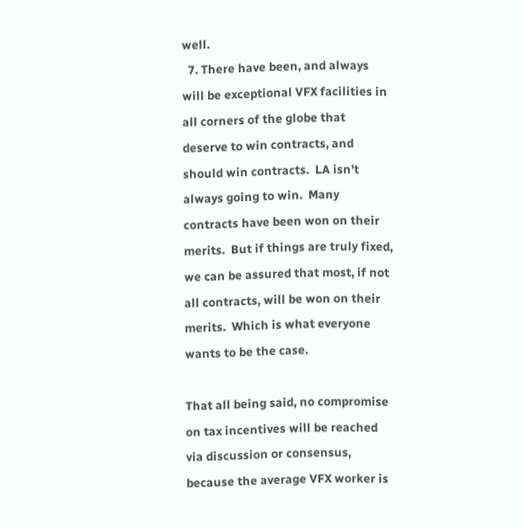well.
  7. There have been, and always will be exceptional VFX facilities in all corners of the globe that deserve to win contracts, and should win contracts.  LA isn’t always going to win.  Many contracts have been won on their merits.  But if things are truly fixed, we can be assured that most, if not all contracts, will be won on their merits.  Which is what everyone wants to be the case.

That all being said, no compromise on tax incentives will be reached via discussion or consensus, because the average VFX worker is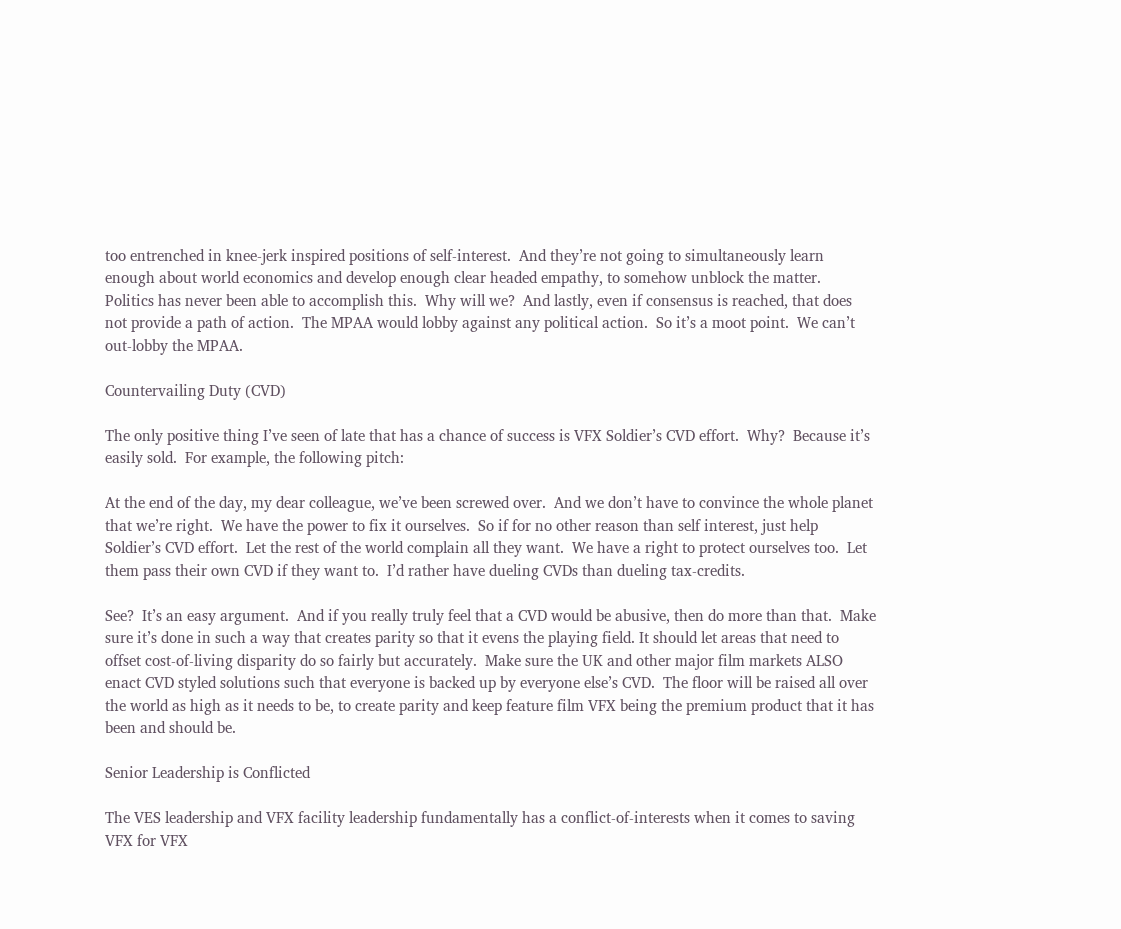too entrenched in knee-jerk inspired positions of self-interest.  And they’re not going to simultaneously learn enough about world economics and develop enough clear headed empathy, to somehow unblock the matter.  Politics has never been able to accomplish this.  Why will we?  And lastly, even if consensus is reached, that does not provide a path of action.  The MPAA would lobby against any political action.  So it’s a moot point.  We can’t out-lobby the MPAA.

Countervailing Duty (CVD)

The only positive thing I’ve seen of late that has a chance of success is VFX Soldier’s CVD effort.  Why?  Because it’s easily sold.  For example, the following pitch:

At the end of the day, my dear colleague, we’ve been screwed over.  And we don’t have to convince the whole planet that we’re right.  We have the power to fix it ourselves.  So if for no other reason than self interest, just help Soldier’s CVD effort.  Let the rest of the world complain all they want.  We have a right to protect ourselves too.  Let them pass their own CVD if they want to.  I’d rather have dueling CVDs than dueling tax-credits.

See?  It’s an easy argument.  And if you really truly feel that a CVD would be abusive, then do more than that.  Make sure it’s done in such a way that creates parity so that it evens the playing field. It should let areas that need to offset cost-of-living disparity do so fairly but accurately.  Make sure the UK and other major film markets ALSO enact CVD styled solutions such that everyone is backed up by everyone else’s CVD.  The floor will be raised all over the world as high as it needs to be, to create parity and keep feature film VFX being the premium product that it has been and should be.

Senior Leadership is Conflicted

The VES leadership and VFX facility leadership fundamentally has a conflict-of-interests when it comes to saving VFX for VFX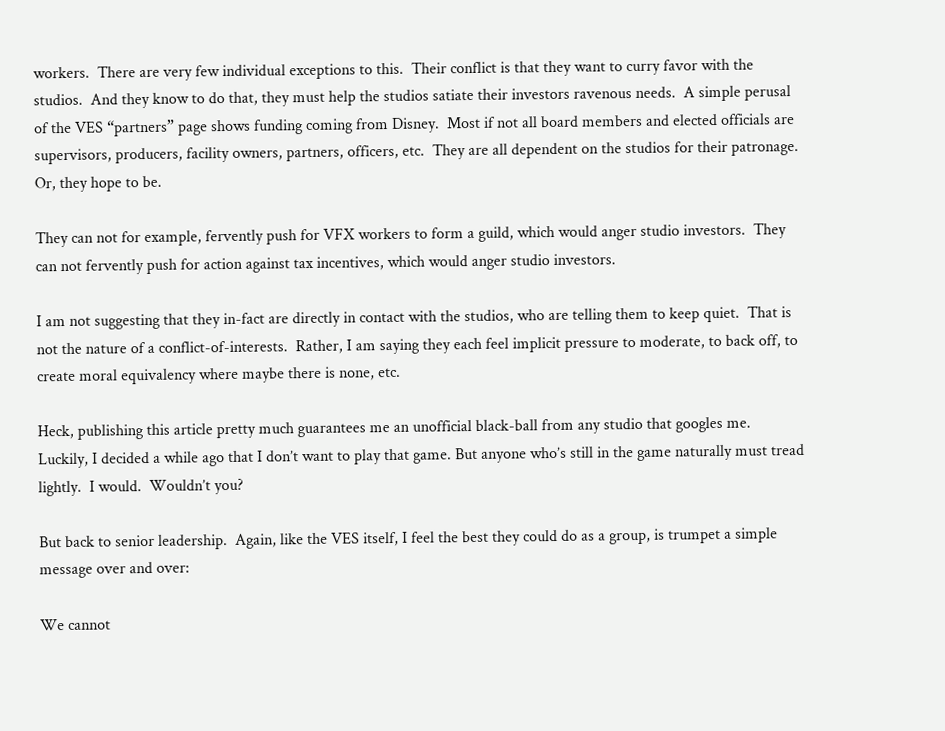workers.  There are very few individual exceptions to this.  Their conflict is that they want to curry favor with the studios.  And they know to do that, they must help the studios satiate their investors ravenous needs.  A simple perusal of the VES “partners” page shows funding coming from Disney.  Most if not all board members and elected officials are supervisors, producers, facility owners, partners, officers, etc.  They are all dependent on the studios for their patronage.  Or, they hope to be.

They can not for example, fervently push for VFX workers to form a guild, which would anger studio investors.  They can not fervently push for action against tax incentives, which would anger studio investors.

I am not suggesting that they in-fact are directly in contact with the studios, who are telling them to keep quiet.  That is not the nature of a conflict-of-interests.  Rather, I am saying they each feel implicit pressure to moderate, to back off, to create moral equivalency where maybe there is none, etc.

Heck, publishing this article pretty much guarantees me an unofficial black-ball from any studio that googles me.  Luckily, I decided a while ago that I don’t want to play that game. But anyone who’s still in the game naturally must tread lightly.  I would.  Wouldn’t you?

But back to senior leadership.  Again, like the VES itself, I feel the best they could do as a group, is trumpet a simple message over and over:

We cannot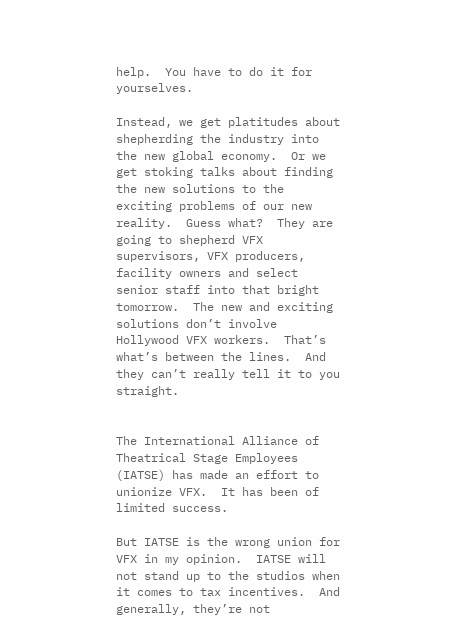help.  You have to do it for yourselves.

Instead, we get platitudes about shepherding the industry into the new global economy.  Or we get stoking talks about finding the new solutions to the exciting problems of our new reality.  Guess what?  They are going to shepherd VFX supervisors, VFX producers, facility owners and select senior staff into that bright tomorrow.  The new and exciting solutions don’t involve Hollywood VFX workers.  That’s what’s between the lines.  And they can’t really tell it to you straight.


The International Alliance of Theatrical Stage Employees (IATSE) has made an effort to unionize VFX.  It has been of limited success.

But IATSE is the wrong union for VFX in my opinion.  IATSE will not stand up to the studios when it comes to tax incentives.  And generally, they’re not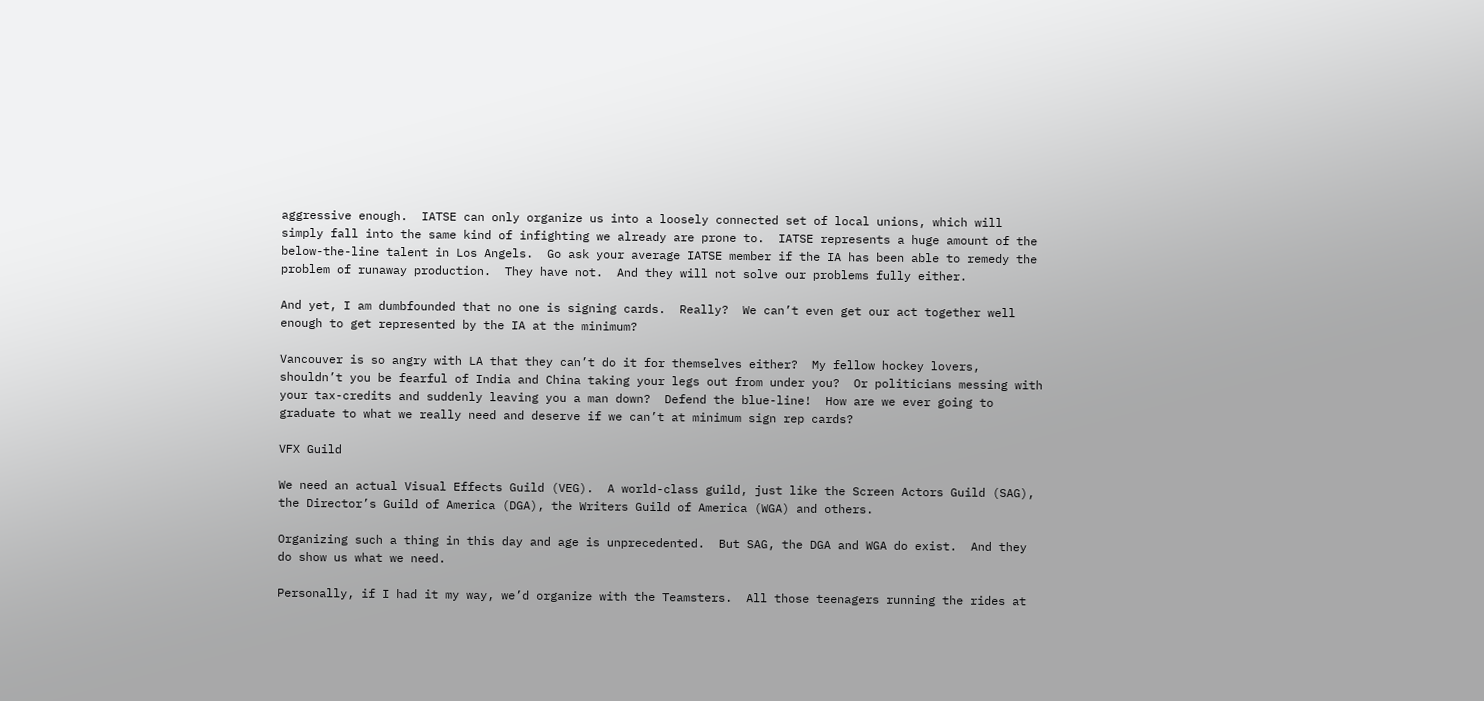aggressive enough.  IATSE can only organize us into a loosely connected set of local unions, which will simply fall into the same kind of infighting we already are prone to.  IATSE represents a huge amount of the below-the-line talent in Los Angels.  Go ask your average IATSE member if the IA has been able to remedy the problem of runaway production.  They have not.  And they will not solve our problems fully either.

And yet, I am dumbfounded that no one is signing cards.  Really?  We can’t even get our act together well enough to get represented by the IA at the minimum?

Vancouver is so angry with LA that they can’t do it for themselves either?  My fellow hockey lovers, shouldn’t you be fearful of India and China taking your legs out from under you?  Or politicians messing with your tax-credits and suddenly leaving you a man down?  Defend the blue-line!  How are we ever going to graduate to what we really need and deserve if we can’t at minimum sign rep cards?

VFX Guild

We need an actual Visual Effects Guild (VEG).  A world-class guild, just like the Screen Actors Guild (SAG), the Director’s Guild of America (DGA), the Writers Guild of America (WGA) and others.

Organizing such a thing in this day and age is unprecedented.  But SAG, the DGA and WGA do exist.  And they do show us what we need.

Personally, if I had it my way, we’d organize with the Teamsters.  All those teenagers running the rides at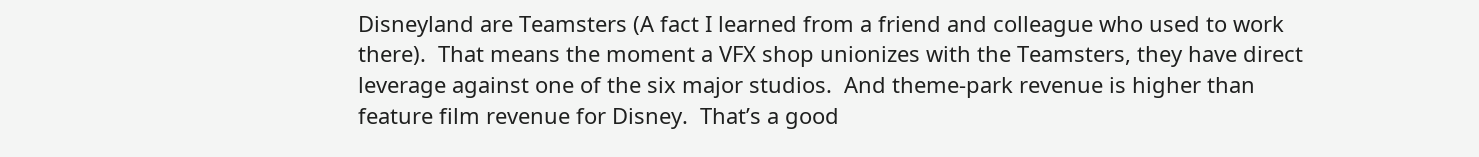Disneyland are Teamsters (A fact I learned from a friend and colleague who used to work there).  That means the moment a VFX shop unionizes with the Teamsters, they have direct leverage against one of the six major studios.  And theme-park revenue is higher than feature film revenue for Disney.  That’s a good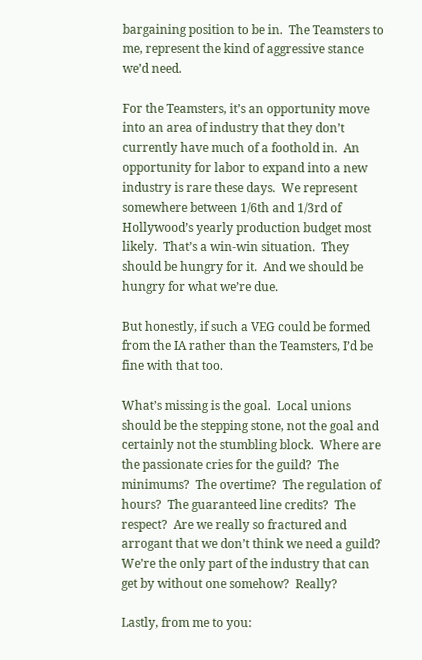bargaining position to be in.  The Teamsters to me, represent the kind of aggressive stance we’d need.

For the Teamsters, it’s an opportunity move into an area of industry that they don’t currently have much of a foothold in.  An opportunity for labor to expand into a new industry is rare these days.  We represent somewhere between 1/6th and 1/3rd of Hollywood’s yearly production budget most likely.  That’s a win-win situation.  They should be hungry for it.  And we should be hungry for what we’re due.

But honestly, if such a VEG could be formed from the IA rather than the Teamsters, I’d be fine with that too.

What’s missing is the goal.  Local unions should be the stepping stone, not the goal and certainly not the stumbling block.  Where are the passionate cries for the guild?  The minimums?  The overtime?  The regulation of hours?  The guaranteed line credits?  The respect?  Are we really so fractured and arrogant that we don’t think we need a guild?  We’re the only part of the industry that can get by without one somehow?  Really?

Lastly, from me to you: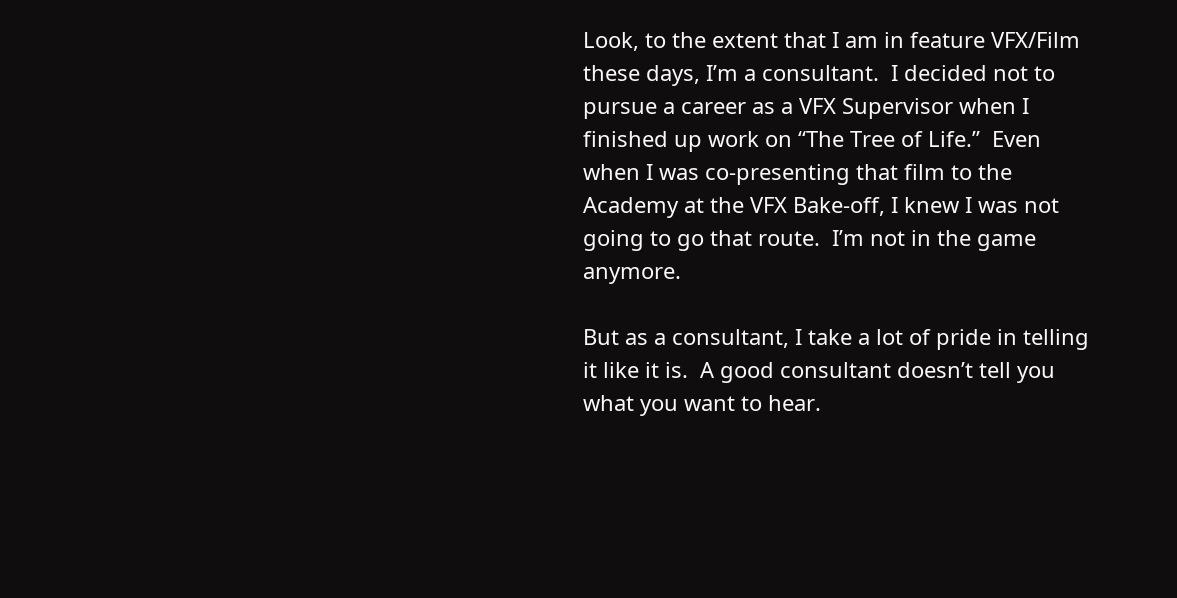Look, to the extent that I am in feature VFX/Film these days, I’m a consultant.  I decided not to pursue a career as a VFX Supervisor when I finished up work on “The Tree of Life.”  Even when I was co-presenting that film to the Academy at the VFX Bake-off, I knew I was not going to go that route.  I’m not in the game anymore.

But as a consultant, I take a lot of pride in telling it like it is.  A good consultant doesn’t tell you what you want to hear.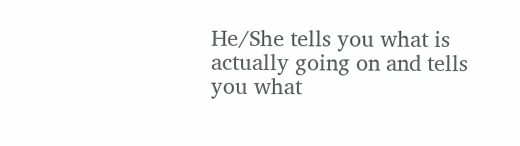He/She tells you what is actually going on and tells you what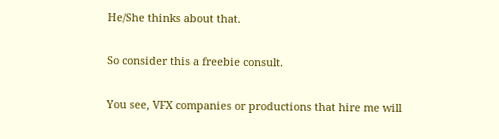He/She thinks about that.

So consider this a freebie consult.

You see, VFX companies or productions that hire me will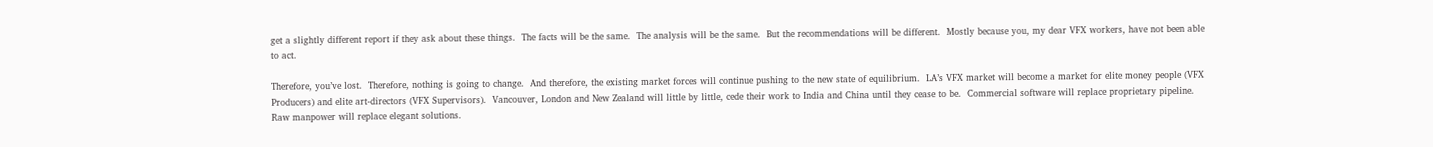get a slightly different report if they ask about these things.  The facts will be the same.  The analysis will be the same.  But the recommendations will be different.  Mostly because you, my dear VFX workers, have not been able to act.

Therefore, you’ve lost.  Therefore, nothing is going to change.  And therefore, the existing market forces will continue pushing to the new state of equilibrium.  LA’s VFX market will become a market for elite money people (VFX Producers) and elite art-directors (VFX Supervisors).  Vancouver, London and New Zealand will little by little, cede their work to India and China until they cease to be.  Commercial software will replace proprietary pipeline.  Raw manpower will replace elegant solutions.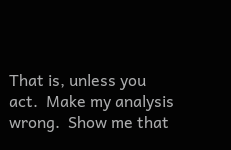That is, unless you act.  Make my analysis wrong.  Show me that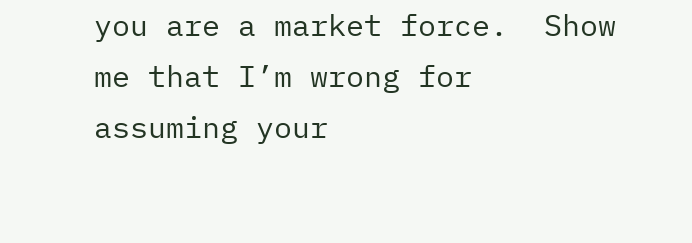you are a market force.  Show me that I’m wrong for assuming your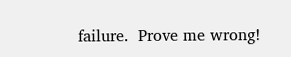failure.  Prove me wrong!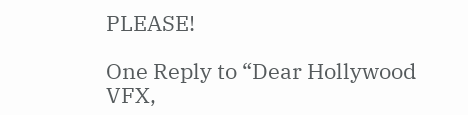PLEASE!

One Reply to “Dear Hollywood VFX,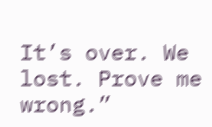It’s over. We lost. Prove me wrong.”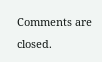Comments are closed.